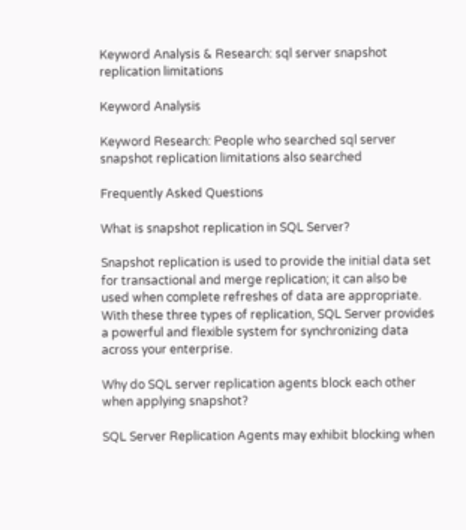Keyword Analysis & Research: sql server snapshot replication limitations

Keyword Analysis

Keyword Research: People who searched sql server snapshot replication limitations also searched

Frequently Asked Questions

What is snapshot replication in SQL Server?

Snapshot replication is used to provide the initial data set for transactional and merge replication; it can also be used when complete refreshes of data are appropriate. With these three types of replication, SQL Server provides a powerful and flexible system for synchronizing data across your enterprise.

Why do SQL server replication agents block each other when applying snapshot?

SQL Server Replication Agents may exhibit blocking when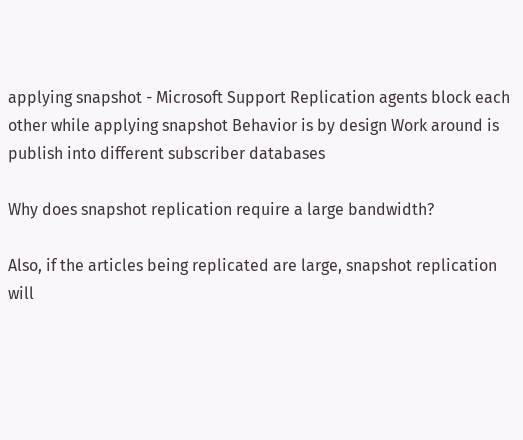applying snapshot - Microsoft Support Replication agents block each other while applying snapshot Behavior is by design Work around is publish into different subscriber databases

Why does snapshot replication require a large bandwidth?

Also, if the articles being replicated are large, snapshot replication will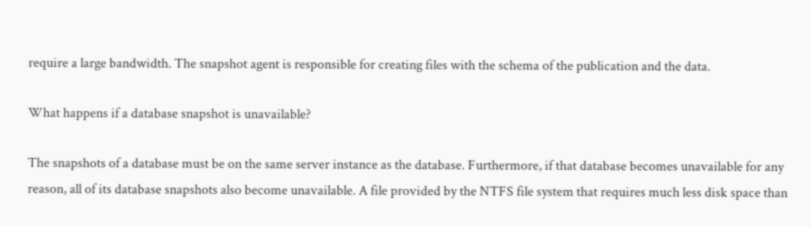require a large bandwidth. The snapshot agent is responsible for creating files with the schema of the publication and the data.

What happens if a database snapshot is unavailable?

The snapshots of a database must be on the same server instance as the database. Furthermore, if that database becomes unavailable for any reason, all of its database snapshots also become unavailable. A file provided by the NTFS file system that requires much less disk space than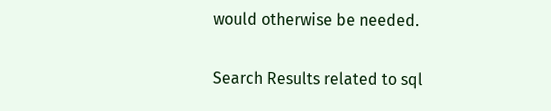would otherwise be needed.

Search Results related to sql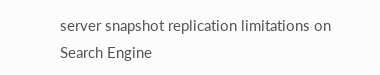server snapshot replication limitations on Search Engine